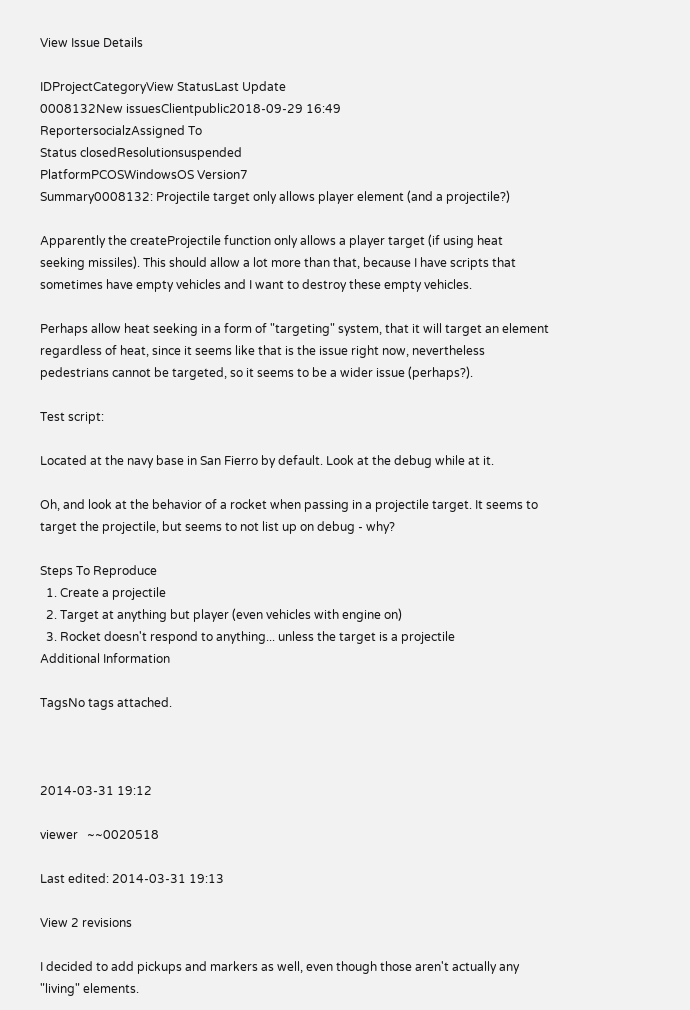View Issue Details

IDProjectCategoryView StatusLast Update
0008132New issuesClientpublic2018-09-29 16:49
ReportersocialzAssigned To
Status closedResolutionsuspended
PlatformPCOSWindowsOS Version7
Summary0008132: Projectile target only allows player element (and a projectile?)

Apparently the createProjectile function only allows a player target (if using heat seeking missiles). This should allow a lot more than that, because I have scripts that sometimes have empty vehicles and I want to destroy these empty vehicles.

Perhaps allow heat seeking in a form of "targeting" system, that it will target an element regardless of heat, since it seems like that is the issue right now, nevertheless pedestrians cannot be targeted, so it seems to be a wider issue (perhaps?).

Test script:

Located at the navy base in San Fierro by default. Look at the debug while at it.

Oh, and look at the behavior of a rocket when passing in a projectile target. It seems to target the projectile, but seems to not list up on debug - why?

Steps To Reproduce
  1. Create a projectile
  2. Target at anything but player (even vehicles with engine on)
  3. Rocket doesn't respond to anything... unless the target is a projectile
Additional Information

TagsNo tags attached.



2014-03-31 19:12

viewer   ~~0020518

Last edited: 2014-03-31 19:13

View 2 revisions

I decided to add pickups and markers as well, even though those aren't actually any "living" elements.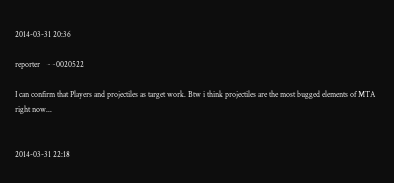2014-03-31 20:36

reporter   ~~0020522

I can confirm that Players and projectiles as target work. Btw i think projectiles are the most bugged elements of MTA right now...


2014-03-31 22:18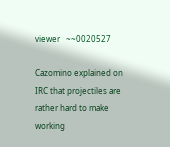viewer   ~~0020527

Cazomino explained on IRC that projectiles are rather hard to make working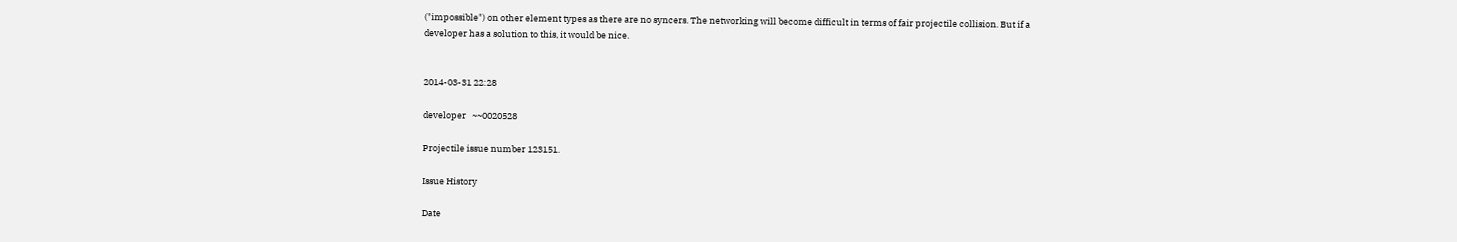("impossible") on other element types as there are no syncers. The networking will become difficult in terms of fair projectile collision. But if a developer has a solution to this, it would be nice.


2014-03-31 22:28

developer   ~~0020528

Projectile issue number 123151.

Issue History

Date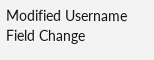Modified Username Field Change